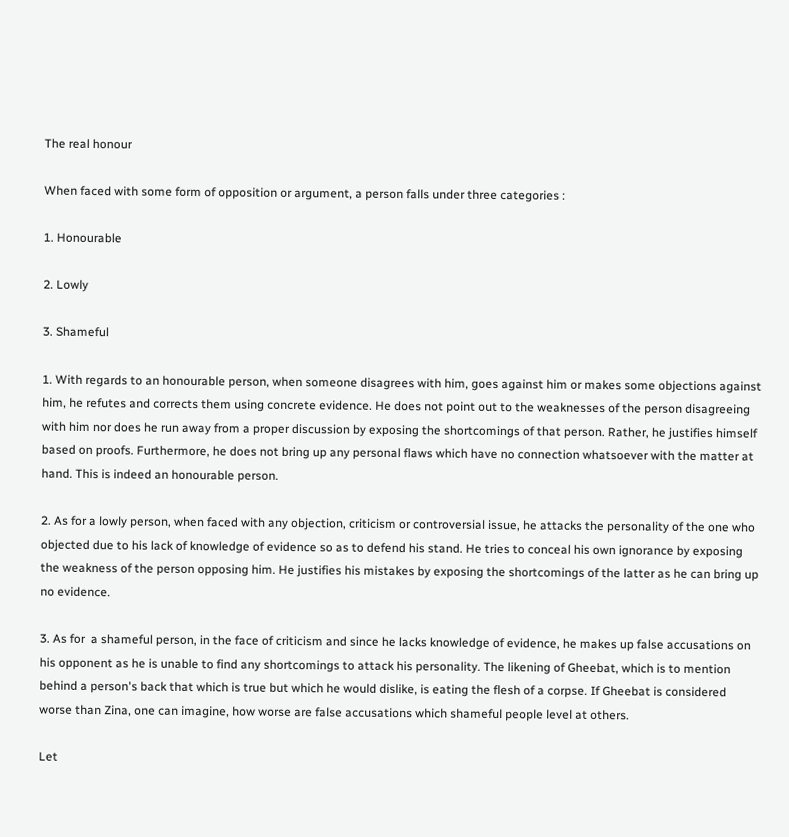The real honour

When faced with some form of opposition or argument, a person falls under three categories :

1. Honourable

2. Lowly

3. Shameful

1. With regards to an honourable person, when someone disagrees with him, goes against him or makes some objections against him, he refutes and corrects them using concrete evidence. He does not point out to the weaknesses of the person disagreeing with him nor does he run away from a proper discussion by exposing the shortcomings of that person. Rather, he justifies himself based on proofs. Furthermore, he does not bring up any personal flaws which have no connection whatsoever with the matter at hand. This is indeed an honourable person.

2. As for a lowly person, when faced with any objection, criticism or controversial issue, he attacks the personality of the one who objected due to his lack of knowledge of evidence so as to defend his stand. He tries to conceal his own ignorance by exposing the weakness of the person opposing him. He justifies his mistakes by exposing the shortcomings of the latter as he can bring up no evidence.

3. As for  a shameful person, in the face of criticism and since he lacks knowledge of evidence, he makes up false accusations on his opponent as he is unable to find any shortcomings to attack his personality. The likening of Gheebat, which is to mention behind a person's back that which is true but which he would dislike, is eating the flesh of a corpse. If Gheebat is considered worse than Zina, one can imagine, how worse are false accusations which shameful people level at others.

Let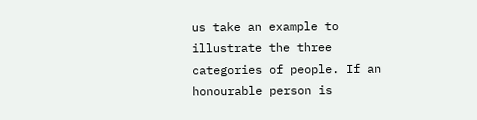us take an example to illustrate the three categories of people. If an honourable person is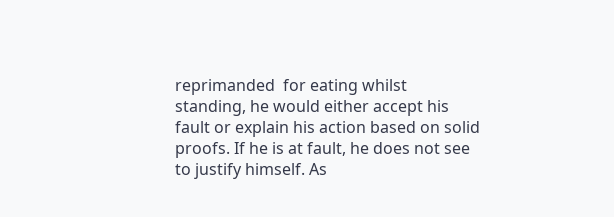reprimanded  for eating whilst standing, he would either accept his fault or explain his action based on solid proofs. If he is at fault, he does not see to justify himself. As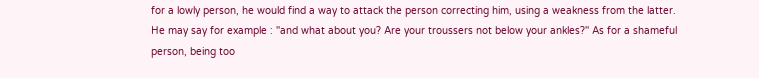for a lowly person, he would find a way to attack the person correcting him, using a weakness from the latter. He may say for example : ''and what about you? Are your troussers not below your ankles?'' As for a shameful person, being too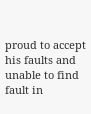proud to accept his faults and unable to find fault in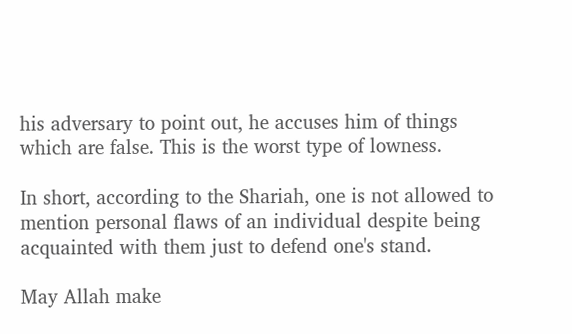his adversary to point out, he accuses him of things which are false. This is the worst type of lowness.

In short, according to the Shariah, one is not allowed to mention personal flaws of an individual despite being acquainted with them just to defend one's stand.

May Allah make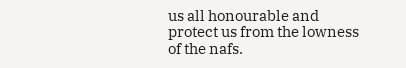us all honourable and protect us from the lowness of the nafs.